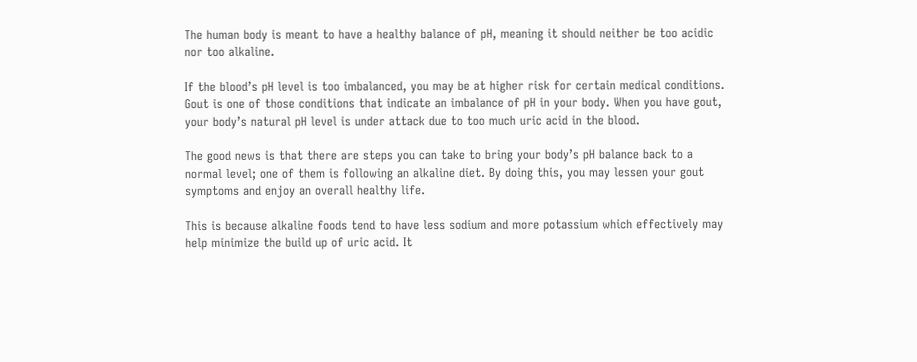The human body is meant to have a healthy balance of pH, meaning it should neither be too acidic nor too alkaline.

If the blood’s pH level is too imbalanced, you may be at higher risk for certain medical conditions. Gout is one of those conditions that indicate an imbalance of pH in your body. When you have gout, your body’s natural pH level is under attack due to too much uric acid in the blood.

The good news is that there are steps you can take to bring your body’s pH balance back to a normal level; one of them is following an alkaline diet. By doing this, you may lessen your gout symptoms and enjoy an overall healthy life.

This is because alkaline foods tend to have less sodium and more potassium which effectively may help minimize the build up of uric acid. It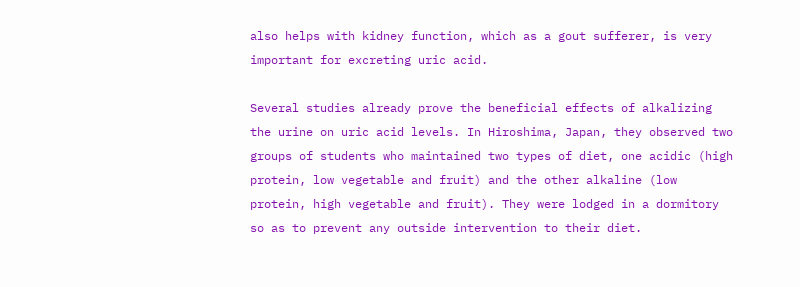also helps with kidney function, which as a gout sufferer, is very important for excreting uric acid.

Several studies already prove the beneficial effects of alkalizing the urine on uric acid levels. In Hiroshima, Japan, they observed two groups of students who maintained two types of diet, one acidic (high protein, low vegetable and fruit) and the other alkaline (low protein, high vegetable and fruit). They were lodged in a dormitory so as to prevent any outside intervention to their diet.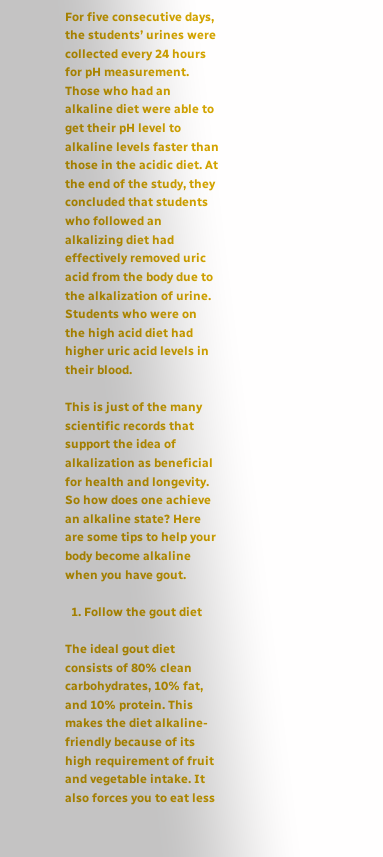For five consecutive days, the students’ urines were collected every 24 hours for pH measurement. Those who had an alkaline diet were able to get their pH level to alkaline levels faster than those in the acidic diet. At the end of the study, they concluded that students who followed an alkalizing diet had effectively removed uric acid from the body due to the alkalization of urine. Students who were on the high acid diet had higher uric acid levels in their blood.

This is just of the many scientific records that support the idea of alkalization as beneficial for health and longevity. So how does one achieve an alkaline state? Here are some tips to help your body become alkaline when you have gout.

  1. Follow the gout diet

The ideal gout diet consists of 80% clean carbohydrates, 10% fat, and 10% protein. This makes the diet alkaline-friendly because of its high requirement of fruit and vegetable intake. It also forces you to eat less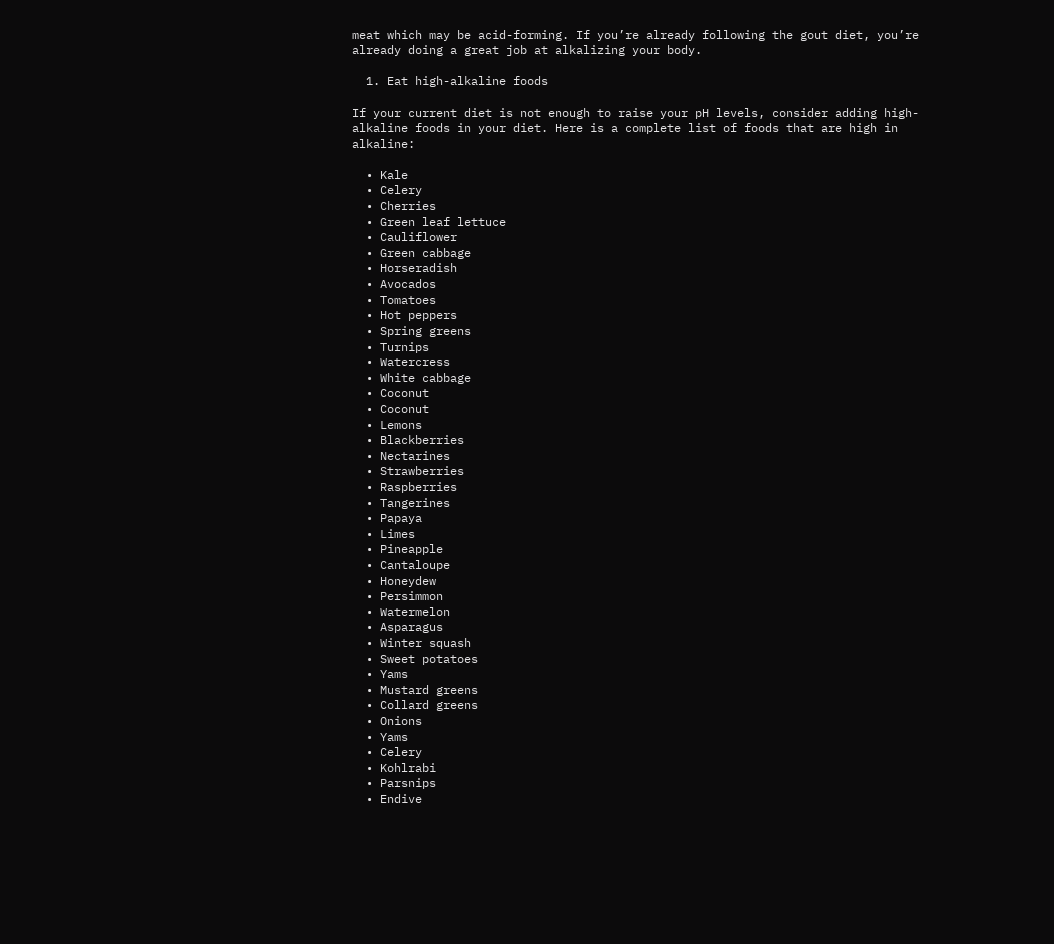meat which may be acid-forming. If you’re already following the gout diet, you’re already doing a great job at alkalizing your body.

  1. Eat high-alkaline foods

If your current diet is not enough to raise your pH levels, consider adding high-alkaline foods in your diet. Here is a complete list of foods that are high in alkaline:

  • Kale
  • Celery
  • Cherries
  • Green leaf lettuce
  • Cauliflower
  • Green cabbage
  • Horseradish
  • Avocados
  • Tomatoes
  • Hot peppers
  • Spring greens
  • Turnips
  • Watercress
  • White cabbage
  • Coconut
  • Coconut
  • Lemons
  • Blackberries
  • Nectarines
  • Strawberries
  • Raspberries
  • Tangerines
  • Papaya
  • Limes
  • Pineapple
  • Cantaloupe
  • Honeydew
  • Persimmon
  • Watermelon
  • Asparagus
  • Winter squash
  • Sweet potatoes
  • Yams
  • Mustard greens
  • Collard greens
  • Onions
  • Yams
  • Celery
  • Kohlrabi
  • Parsnips
  • Endive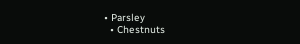• Parsley
  • Chestnuts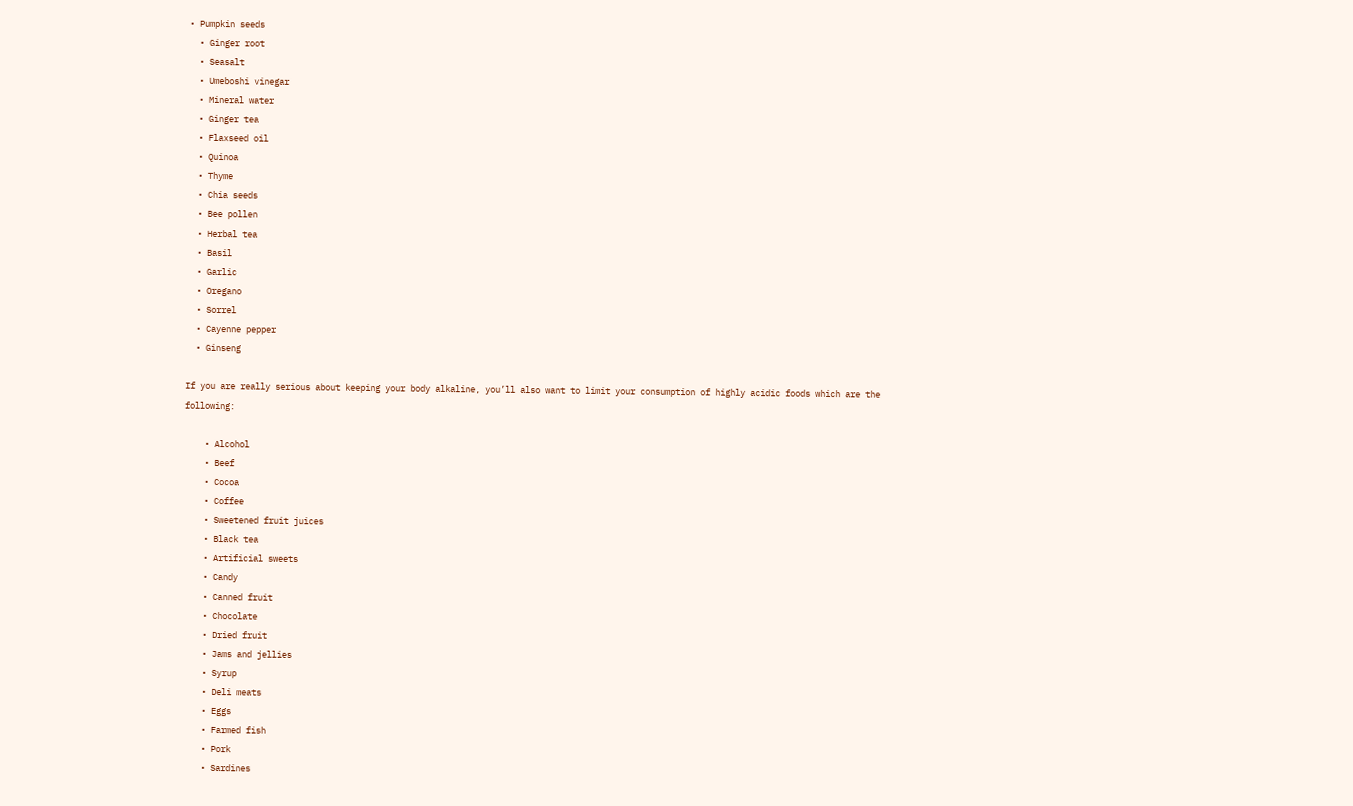• Pumpkin seeds
  • Ginger root
  • Seasalt
  • Umeboshi vinegar
  • Mineral water
  • Ginger tea
  • Flaxseed oil
  • Quinoa
  • Thyme
  • Chia seeds
  • Bee pollen
  • Herbal tea
  • Basil
  • Garlic
  • Oregano
  • Sorrel
  • Cayenne pepper
  • Ginseng

If you are really serious about keeping your body alkaline, you’ll also want to limit your consumption of highly acidic foods which are the following:

    • Alcohol
    • Beef
    • Cocoa
    • Coffee
    • Sweetened fruit juices
    • Black tea
    • Artificial sweets
    • Candy
    • Canned fruit
    • Chocolate
    • Dried fruit
    • Jams and jellies
    • Syrup
    • Deli meats
    • Eggs
    • Farmed fish
    • Pork
    • Sardines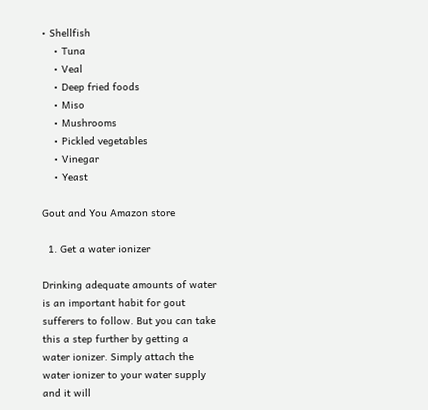• Shellfish
    • Tuna
    • Veal
    • Deep fried foods
    • Miso
    • Mushrooms
    • Pickled vegetables
    • Vinegar
    • Yeast

Gout and You Amazon store

  1. Get a water ionizer

Drinking adequate amounts of water is an important habit for gout sufferers to follow. But you can take this a step further by getting a water ionizer. Simply attach the water ionizer to your water supply and it will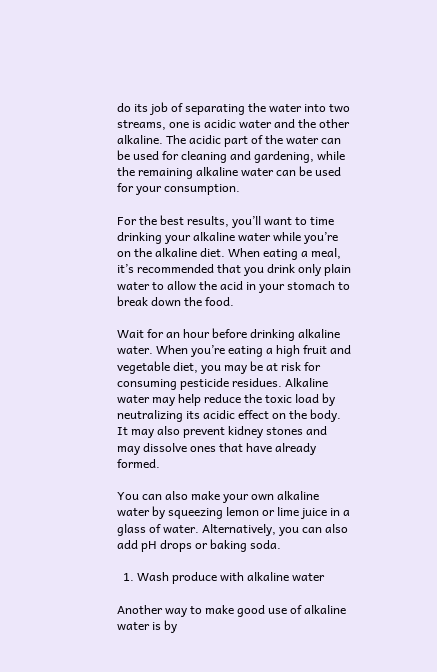do its job of separating the water into two streams, one is acidic water and the other alkaline. The acidic part of the water can be used for cleaning and gardening, while the remaining alkaline water can be used for your consumption.

For the best results, you’ll want to time drinking your alkaline water while you’re on the alkaline diet. When eating a meal, it’s recommended that you drink only plain water to allow the acid in your stomach to break down the food.

Wait for an hour before drinking alkaline water. When you’re eating a high fruit and vegetable diet, you may be at risk for consuming pesticide residues. Alkaline water may help reduce the toxic load by neutralizing its acidic effect on the body. It may also prevent kidney stones and may dissolve ones that have already formed.

You can also make your own alkaline water by squeezing lemon or lime juice in a glass of water. Alternatively, you can also add pH drops or baking soda.

  1. Wash produce with alkaline water

Another way to make good use of alkaline water is by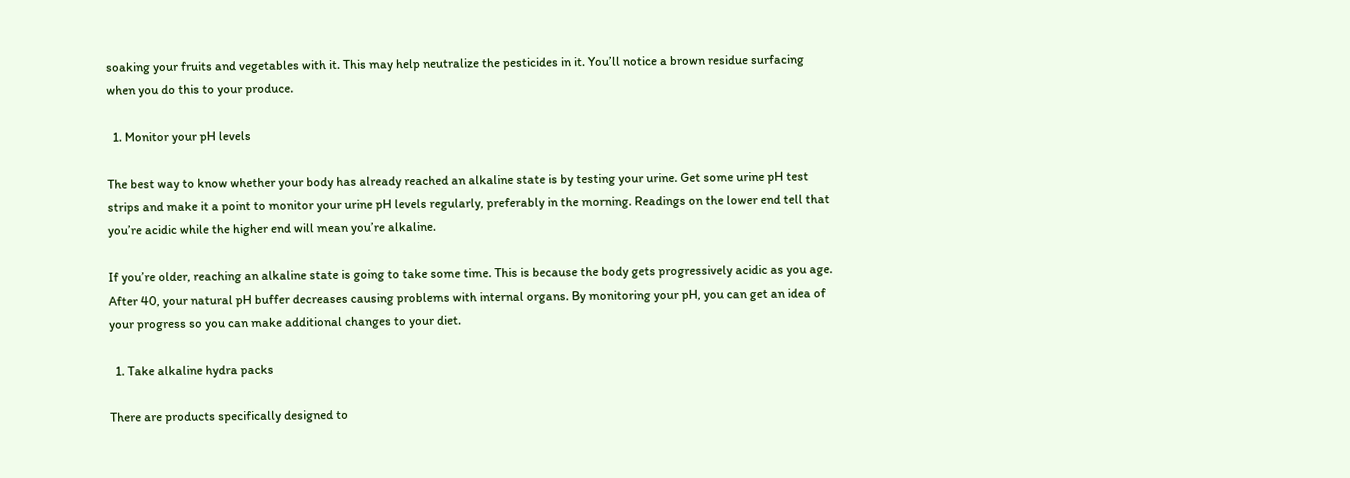soaking your fruits and vegetables with it. This may help neutralize the pesticides in it. You’ll notice a brown residue surfacing when you do this to your produce.

  1. Monitor your pH levels

The best way to know whether your body has already reached an alkaline state is by testing your urine. Get some urine pH test strips and make it a point to monitor your urine pH levels regularly, preferably in the morning. Readings on the lower end tell that you’re acidic while the higher end will mean you’re alkaline.

If you’re older, reaching an alkaline state is going to take some time. This is because the body gets progressively acidic as you age. After 40, your natural pH buffer decreases causing problems with internal organs. By monitoring your pH, you can get an idea of your progress so you can make additional changes to your diet.

  1. Take alkaline hydra packs

There are products specifically designed to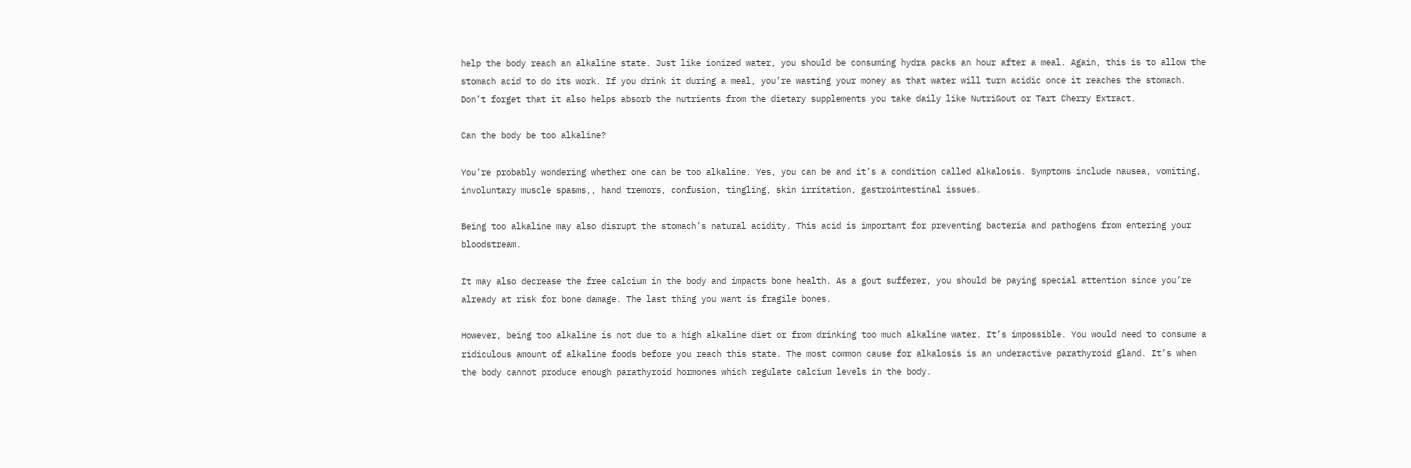help the body reach an alkaline state. Just like ionized water, you should be consuming hydra packs an hour after a meal. Again, this is to allow the stomach acid to do its work. If you drink it during a meal, you’re wasting your money as that water will turn acidic once it reaches the stomach. Don’t forget that it also helps absorb the nutrients from the dietary supplements you take daily like NutriGout or Tart Cherry Extract.

Can the body be too alkaline?

You’re probably wondering whether one can be too alkaline. Yes, you can be and it’s a condition called alkalosis. Symptoms include nausea, vomiting, involuntary muscle spasms,, hand tremors, confusion, tingling, skin irritation, gastrointestinal issues.

Being too alkaline may also disrupt the stomach’s natural acidity. This acid is important for preventing bacteria and pathogens from entering your bloodstream.

It may also decrease the free calcium in the body and impacts bone health. As a gout sufferer, you should be paying special attention since you’re already at risk for bone damage. The last thing you want is fragile bones.

However, being too alkaline is not due to a high alkaline diet or from drinking too much alkaline water. It’s impossible. You would need to consume a ridiculous amount of alkaline foods before you reach this state. The most common cause for alkalosis is an underactive parathyroid gland. It’s when the body cannot produce enough parathyroid hormones which regulate calcium levels in the body.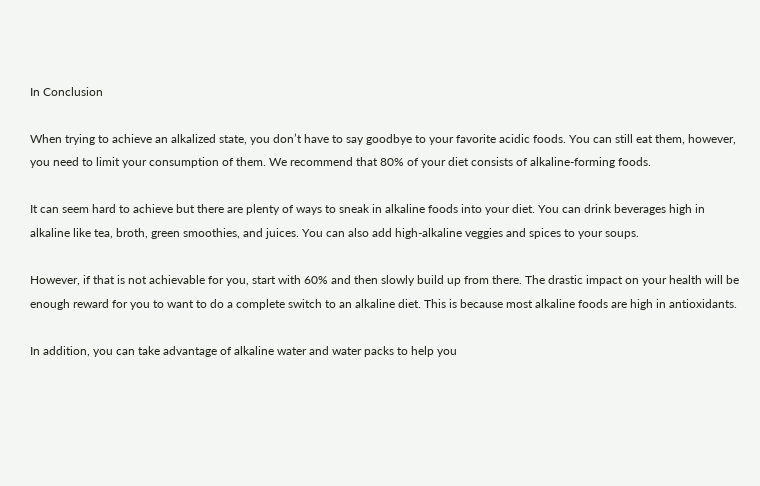In Conclusion

When trying to achieve an alkalized state, you don’t have to say goodbye to your favorite acidic foods. You can still eat them, however, you need to limit your consumption of them. We recommend that 80% of your diet consists of alkaline-forming foods.

It can seem hard to achieve but there are plenty of ways to sneak in alkaline foods into your diet. You can drink beverages high in alkaline like tea, broth, green smoothies, and juices. You can also add high-alkaline veggies and spices to your soups.

However, if that is not achievable for you, start with 60% and then slowly build up from there. The drastic impact on your health will be enough reward for you to want to do a complete switch to an alkaline diet. This is because most alkaline foods are high in antioxidants.

In addition, you can take advantage of alkaline water and water packs to help you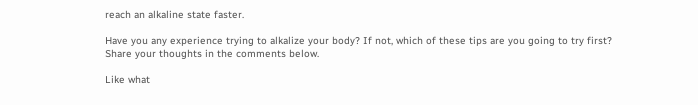reach an alkaline state faster.

Have you any experience trying to alkalize your body? If not, which of these tips are you going to try first? Share your thoughts in the comments below.

Like what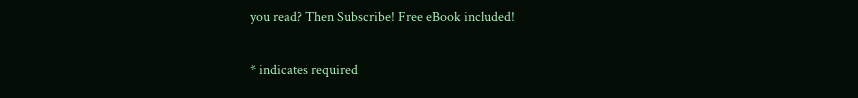you read? Then Subscribe! Free eBook included!

* indicates required